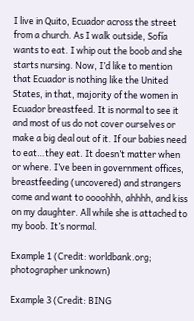I live in Quito, Ecuador across the street from a church. As I walk outside, Sofía wants to eat. I whip out the boob and she starts nursing. Now, I’d like to mention that Ecuador is nothing like the United States, in that, majority of the women in Ecuador breastfeed. It is normal to see it and most of us do not cover ourselves or make a big deal out of it. If our babies need to eat…they eat. It doesn’t matter when or where. I’ve been in government offices, breastfeeding (uncovered) and strangers come and want to oooohhh, ahhhh, and kiss on my daughter. All while she is attached to my boob. It’s normal.

Example 1 (Credit: worldbank.org; photographer unknown)

Example 3 (Credit: BING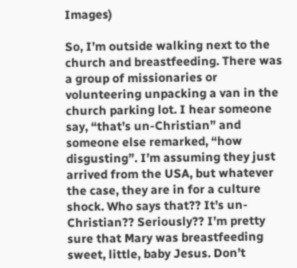Images)

So, I’m outside walking next to the church and breastfeeding. There was a group of missionaries or volunteering unpacking a van in the church parking lot. I hear someone say, “that’s un-Christian” and someone else remarked, “how disgusting”. I’m assuming they just arrived from the USA, but whatever the case, they are in for a culture shock. Who says that?? It’s un-Christian?? Seriously?? I’m pretty sure that Mary was breastfeeding sweet, little, baby Jesus. Don’t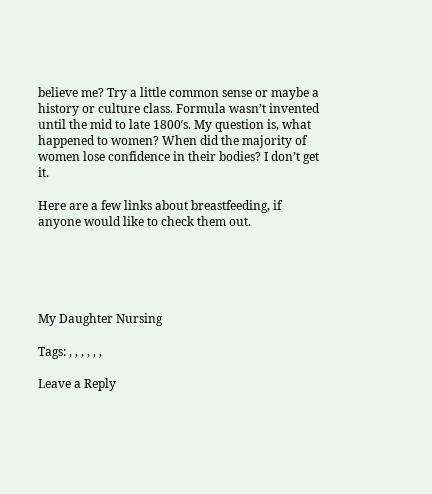believe me? Try a little common sense or maybe a history or culture class. Formula wasn’t invented until the mid to late 1800′s. My question is, what happened to women? When did the majority of women lose confidence in their bodies? I don’t get it.

Here are a few links about breastfeeding, if anyone would like to check them out.





My Daughter Nursing

Tags: , , , , , ,

Leave a Reply